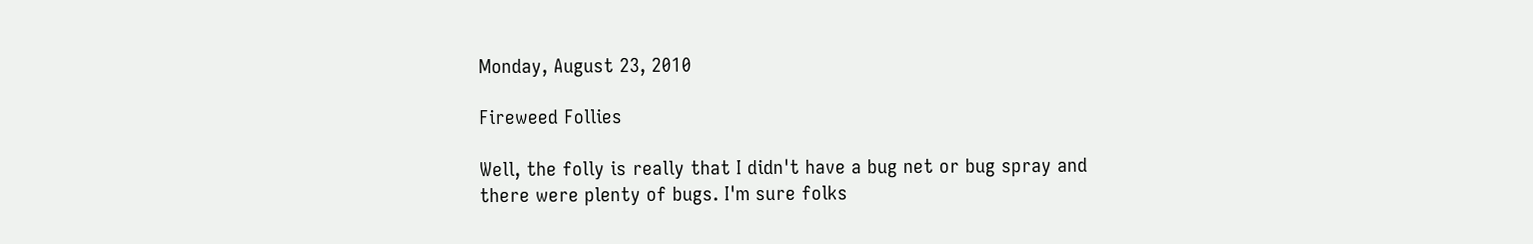Monday, August 23, 2010

Fireweed Follies

Well, the folly is really that I didn't have a bug net or bug spray and there were plenty of bugs. I'm sure folks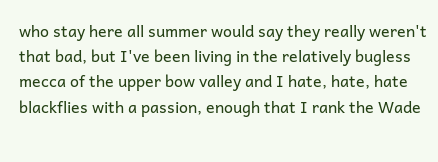who stay here all summer would say they really weren't that bad, but I've been living in the relatively bugless mecca of the upper bow valley and I hate, hate, hate blackflies with a passion, enough that I rank the Wade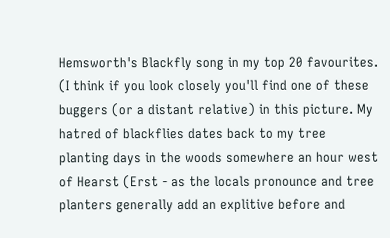Hemsworth's Blackfly song in my top 20 favourites. (I think if you look closely you'll find one of these buggers (or a distant relative) in this picture. My hatred of blackflies dates back to my tree planting days in the woods somewhere an hour west of Hearst (Erst - as the locals pronounce and tree planters generally add an explitive before and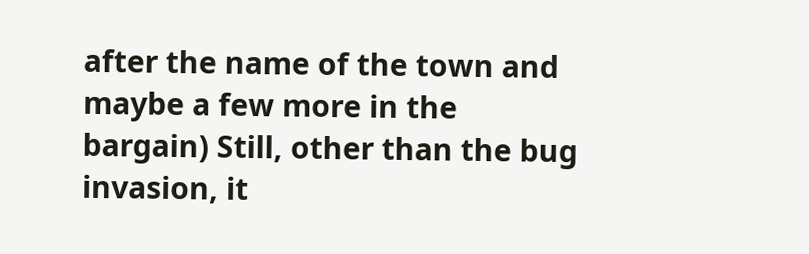after the name of the town and maybe a few more in the bargain) Still, other than the bug invasion, it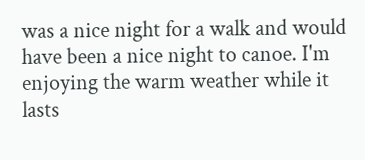was a nice night for a walk and would have been a nice night to canoe. I'm enjoying the warm weather while it lasts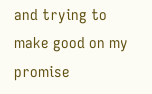and trying to make good on my promise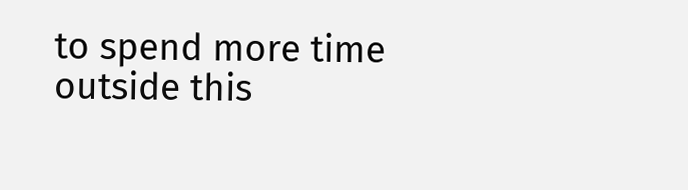to spend more time outside this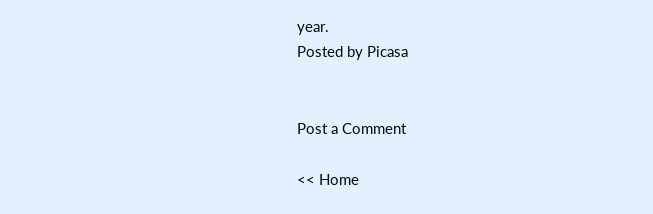year.
Posted by Picasa


Post a Comment

<< Home